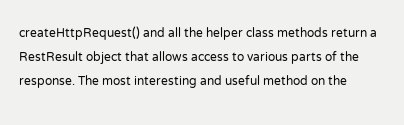createHttpRequest() and all the helper class methods return a RestResult object that allows access to various parts of the response. The most interesting and useful method on the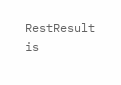RestResult is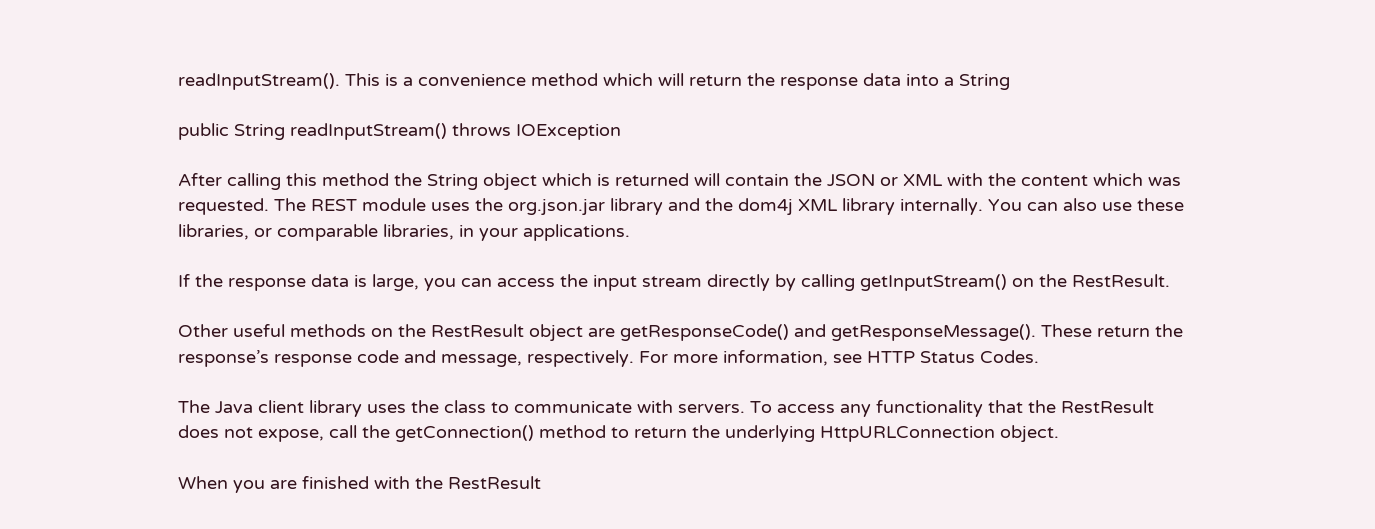readInputStream(). This is a convenience method which will return the response data into a String

public String readInputStream() throws IOException

After calling this method the String object which is returned will contain the JSON or XML with the content which was requested. The REST module uses the org.json.jar library and the dom4j XML library internally. You can also use these libraries, or comparable libraries, in your applications.

If the response data is large, you can access the input stream directly by calling getInputStream() on the RestResult.

Other useful methods on the RestResult object are getResponseCode() and getResponseMessage(). These return the response’s response code and message, respectively. For more information, see HTTP Status Codes.

The Java client library uses the class to communicate with servers. To access any functionality that the RestResult does not expose, call the getConnection() method to return the underlying HttpURLConnection object.

When you are finished with the RestResult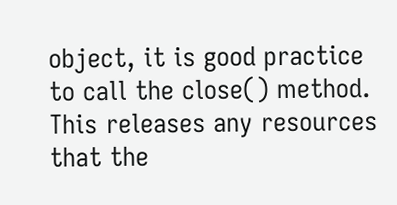object, it is good practice to call the close() method. This releases any resources that the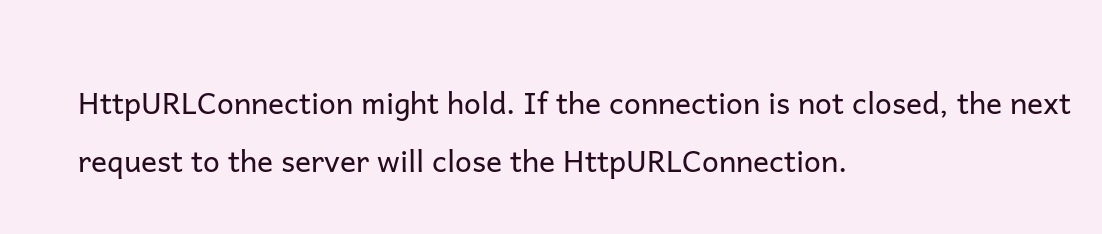HttpURLConnection might hold. If the connection is not closed, the next request to the server will close the HttpURLConnection.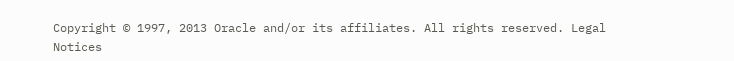Copyright © 1997, 2013 Oracle and/or its affiliates. All rights reserved. Legal Notices